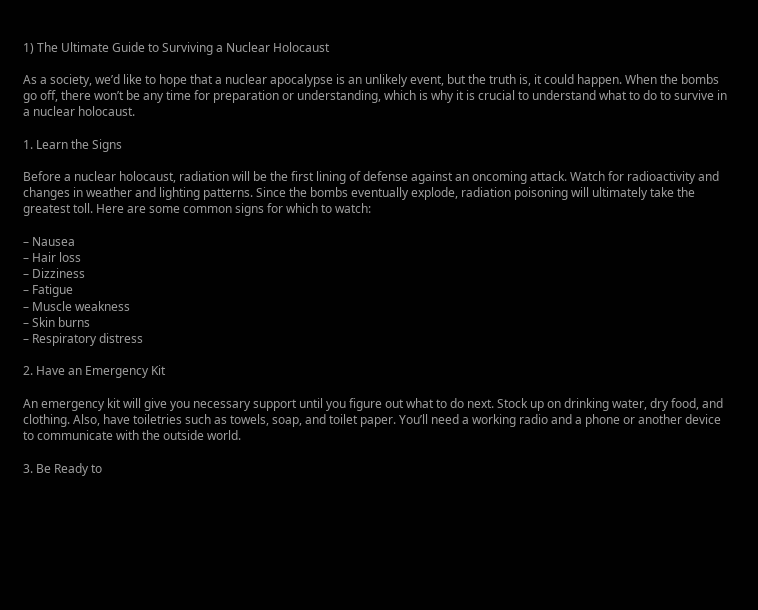1) The Ultimate Guide to Surviving a Nuclear Holocaust

As a society, we’d like to hope that a nuclear apocalypse is an unlikely event, but the truth is, it could happen. When the bombs go off, there won’t be any time for preparation or understanding, which is why it is crucial to understand what to do to survive in a nuclear holocaust.

1. Learn the Signs

Before a nuclear holocaust, radiation will be the first lining of defense against an oncoming attack. Watch for radioactivity and changes in weather and lighting patterns. Since the bombs eventually explode, radiation poisoning will ultimately take the greatest toll. Here are some common signs for which to watch:

– Nausea
– Hair loss
– Dizziness
– Fatigue
– Muscle weakness
– Skin burns
– Respiratory distress

2. Have an Emergency Kit

An emergency kit will give you necessary support until you figure out what to do next. Stock up on drinking water, dry food, and clothing. Also, have toiletries such as towels, soap, and toilet paper. You’ll need a working radio and a phone or another device to communicate with the outside world.

3. Be Ready to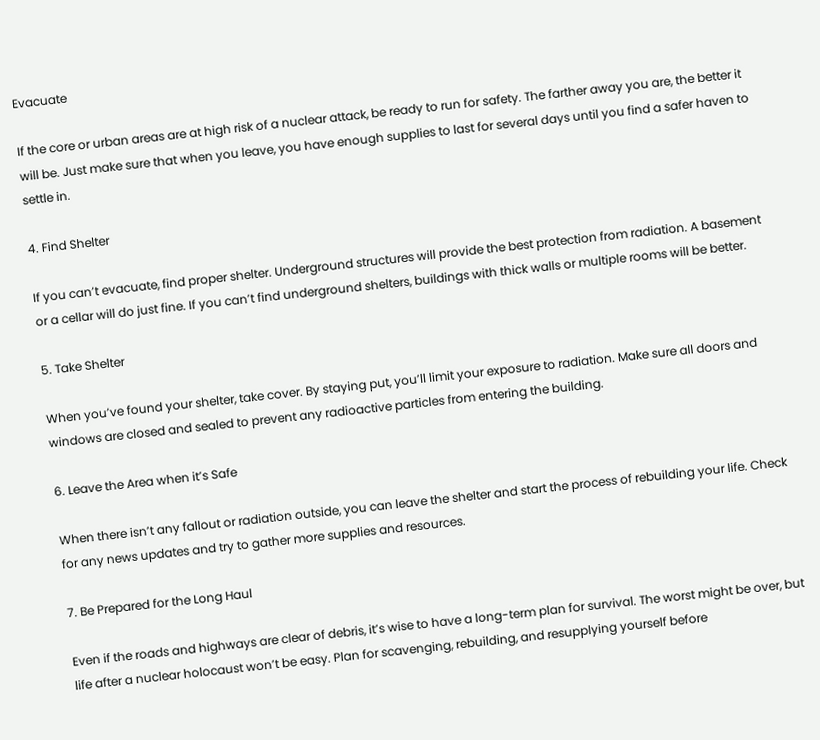Evacuate

If the core or urban areas are at high risk of a nuclear attack, be ready to run for safety. The farther away you are, the better it will be. Just make sure that when you leave, you have enough supplies to last for several days until you find a safer haven to settle in.

4. Find Shelter

If you can’t evacuate, find proper shelter. Underground structures will provide the best protection from radiation. A basement or a cellar will do just fine. If you can’t find underground shelters, buildings with thick walls or multiple rooms will be better.

5. Take Shelter

When you’ve found your shelter, take cover. By staying put, you’ll limit your exposure to radiation. Make sure all doors and windows are closed and sealed to prevent any radioactive particles from entering the building.

6. Leave the Area when it’s Safe

When there isn’t any fallout or radiation outside, you can leave the shelter and start the process of rebuilding your life. Check for any news updates and try to gather more supplies and resources.

7. Be Prepared for the Long Haul

Even if the roads and highways are clear of debris, it’s wise to have a long-term plan for survival. The worst might be over, but life after a nuclear holocaust won’t be easy. Plan for scavenging, rebuilding, and resupplying yourself before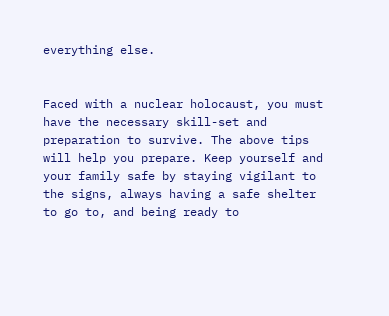everything else.


Faced with a nuclear holocaust, you must have the necessary skill-set and preparation to survive. The above tips will help you prepare. Keep yourself and your family safe by staying vigilant to the signs, always having a safe shelter to go to, and being ready to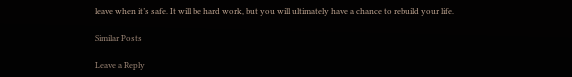leave when it’s safe. It will be hard work, but you will ultimately have a chance to rebuild your life.

Similar Posts

Leave a Reply